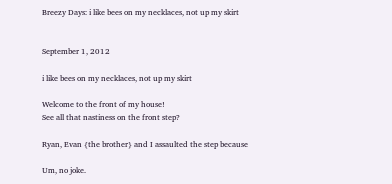Breezy Days: i like bees on my necklaces, not up my skirt


September 1, 2012

i like bees on my necklaces, not up my skirt

Welcome to the front of my house!
See all that nastiness on the front step?

Ryan, Evan {the brother} and I assaulted the step because

Um, no joke.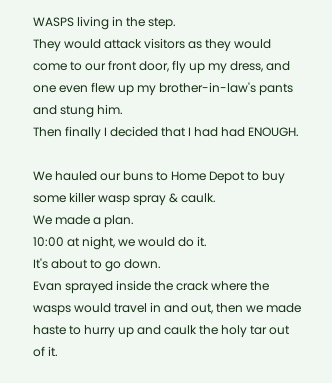WASPS living in the step.
They would attack visitors as they would come to our front door, fly up my dress, and one even flew up my brother-in-law's pants and stung him.
Then finally I decided that I had had ENOUGH.

We hauled our buns to Home Depot to buy some killer wasp spray & caulk.
We made a plan.
10:00 at night, we would do it.
It's about to go down.
Evan sprayed inside the crack where the wasps would travel in and out, then we made haste to hurry up and caulk the holy tar out of it.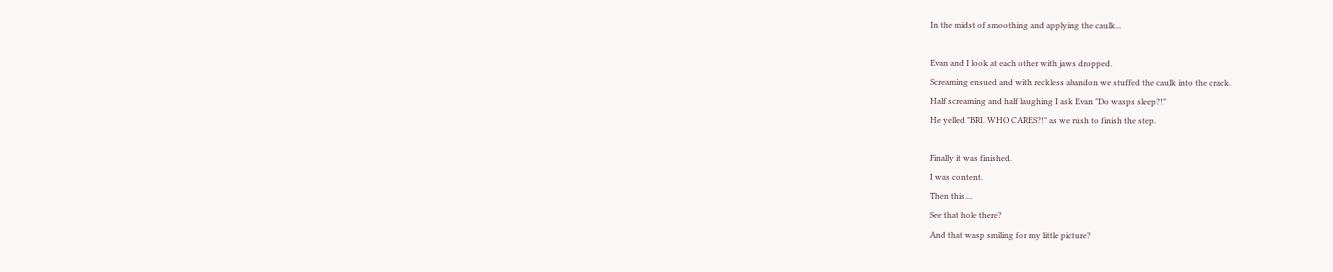In the midst of smoothing and applying the caulk...

Evan and I look at each other with jaws dropped.
Screaming ensued and with reckless abandon we stuffed the caulk into the crack.
Half screaming and half laughing I ask Evan "Do wasps sleep?!"
He yelled "BRI. WHO CARES?!" as we rush to finish the step.

Finally it was finished.
I was content.
Then this....
See that hole there?
And that wasp smiling for my little picture?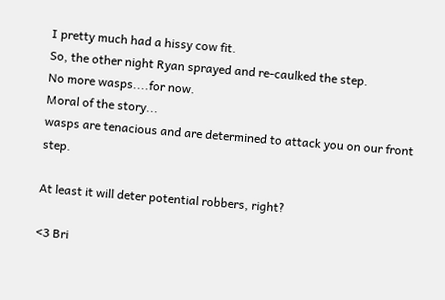I pretty much had a hissy cow fit.
So, the other night Ryan sprayed and re-caulked the step.
No more wasps....for now.
Moral of the story...
wasps are tenacious and are determined to attack you on our front step.

At least it will deter potential robbers, right?

<3 Bri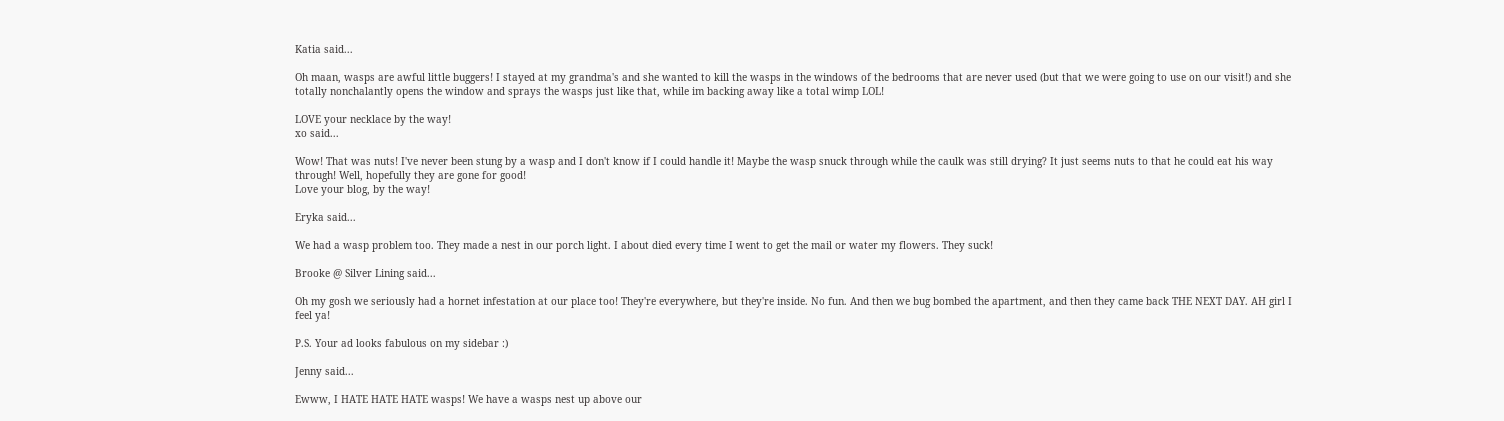Katia said...

Oh maan, wasps are awful little buggers! I stayed at my grandma's and she wanted to kill the wasps in the windows of the bedrooms that are never used (but that we were going to use on our visit!) and she totally nonchalantly opens the window and sprays the wasps just like that, while im backing away like a total wimp LOL!

LOVE your necklace by the way!
xo said...

Wow! That was nuts! I've never been stung by a wasp and I don't know if I could handle it! Maybe the wasp snuck through while the caulk was still drying? It just seems nuts to that he could eat his way through! Well, hopefully they are gone for good!
Love your blog, by the way!

Eryka said...

We had a wasp problem too. They made a nest in our porch light. I about died every time I went to get the mail or water my flowers. They suck!

Brooke @ Silver Lining said...

Oh my gosh we seriously had a hornet infestation at our place too! They're everywhere, but they're inside. No fun. And then we bug bombed the apartment, and then they came back THE NEXT DAY. AH girl I feel ya!

P.S. Your ad looks fabulous on my sidebar :)

Jenny said...

Ewww, I HATE HATE HATE wasps! We have a wasps nest up above our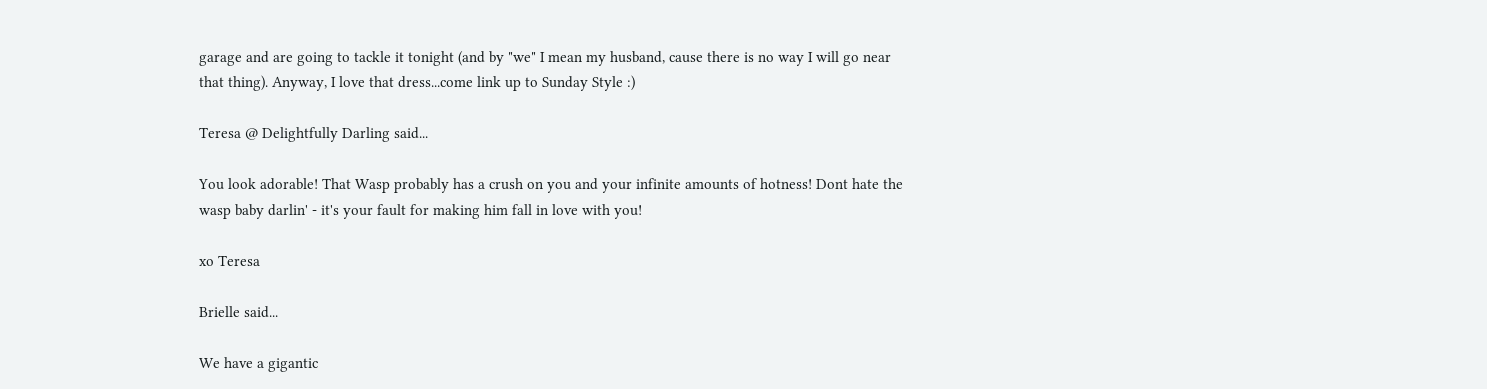garage and are going to tackle it tonight (and by "we" I mean my husband, cause there is no way I will go near that thing). Anyway, I love that dress...come link up to Sunday Style :)

Teresa @ Delightfully Darling said...

You look adorable! That Wasp probably has a crush on you and your infinite amounts of hotness! Dont hate the wasp baby darlin' - it's your fault for making him fall in love with you!

xo Teresa

Brielle said...

We have a gigantic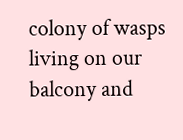colony of wasps living on our balcony and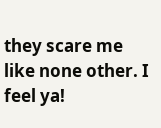they scare me like none other. I feel ya!